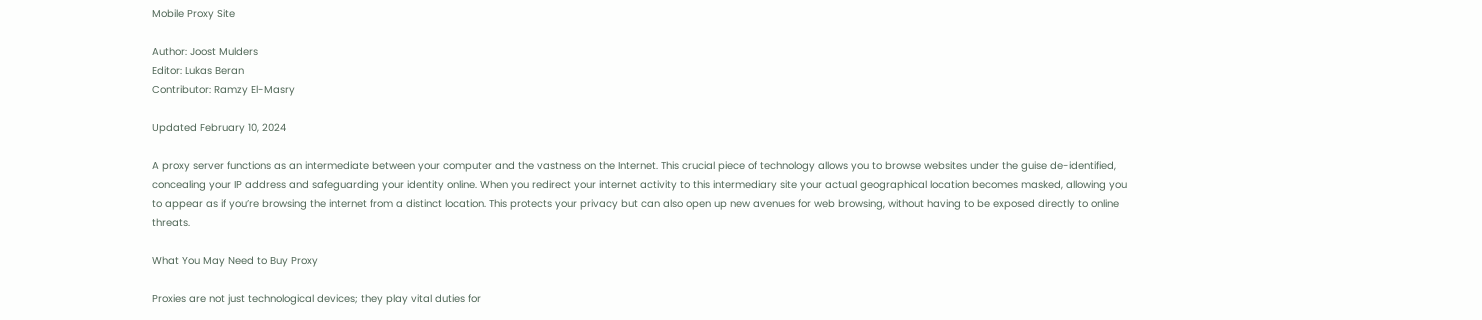Mobile Proxy Site

Author: Joost Mulders
Editor: Lukas Beran
Contributor: Ramzy El-Masry

Updated February 10, 2024

A proxy server functions as an intermediate between your computer and the vastness on the Internet. This crucial piece of technology allows you to browse websites under the guise de-identified, concealing your IP address and safeguarding your identity online. When you redirect your internet activity to this intermediary site your actual geographical location becomes masked, allowing you to appear as if you’re browsing the internet from a distinct location. This protects your privacy but can also open up new avenues for web browsing, without having to be exposed directly to online threats.

What You May Need to Buy Proxy

Proxies are not just technological devices; they play vital duties for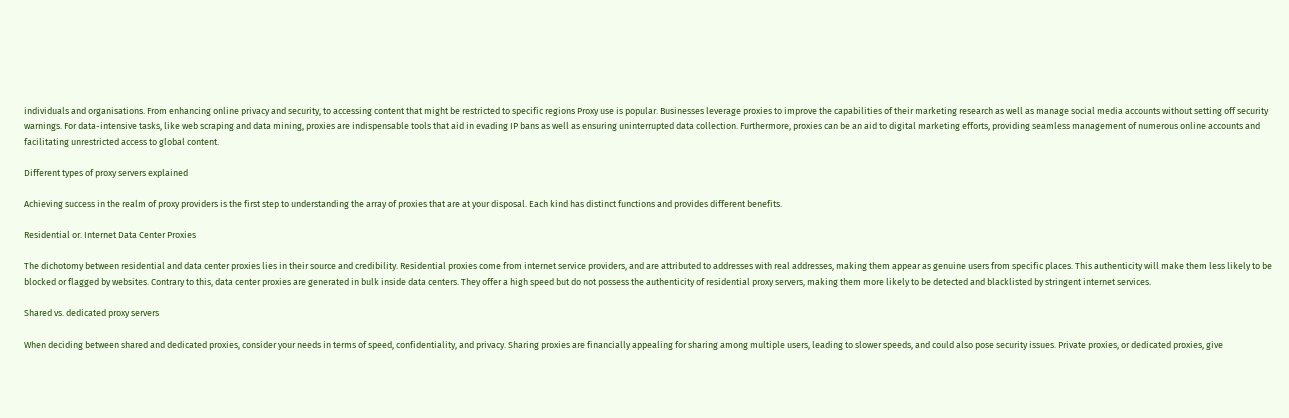individuals and organisations. From enhancing online privacy and security, to accessing content that might be restricted to specific regions Proxy use is popular. Businesses leverage proxies to improve the capabilities of their marketing research as well as manage social media accounts without setting off security warnings. For data-intensive tasks, like web scraping and data mining, proxies are indispensable tools that aid in evading IP bans as well as ensuring uninterrupted data collection. Furthermore, proxies can be an aid to digital marketing efforts, providing seamless management of numerous online accounts and facilitating unrestricted access to global content.

Different types of proxy servers explained

Achieving success in the realm of proxy providers is the first step to understanding the array of proxies that are at your disposal. Each kind has distinct functions and provides different benefits.

Residential or. Internet Data Center Proxies

The dichotomy between residential and data center proxies lies in their source and credibility. Residential proxies come from internet service providers, and are attributed to addresses with real addresses, making them appear as genuine users from specific places. This authenticity will make them less likely to be blocked or flagged by websites. Contrary to this, data center proxies are generated in bulk inside data centers. They offer a high speed but do not possess the authenticity of residential proxy servers, making them more likely to be detected and blacklisted by stringent internet services.

Shared vs. dedicated proxy servers

When deciding between shared and dedicated proxies, consider your needs in terms of speed, confidentiality, and privacy. Sharing proxies are financially appealing for sharing among multiple users, leading to slower speeds, and could also pose security issues. Private proxies, or dedicated proxies, give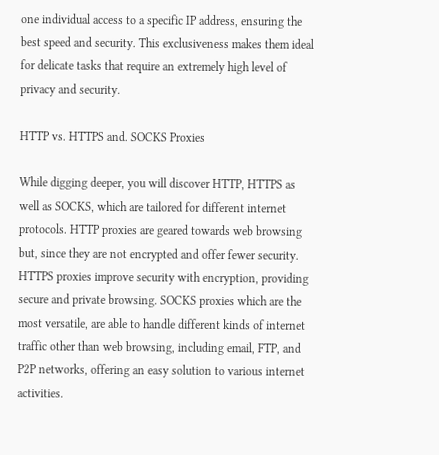one individual access to a specific IP address, ensuring the best speed and security. This exclusiveness makes them ideal for delicate tasks that require an extremely high level of privacy and security.

HTTP vs. HTTPS and. SOCKS Proxies

While digging deeper, you will discover HTTP, HTTPS as well as SOCKS, which are tailored for different internet protocols. HTTP proxies are geared towards web browsing but, since they are not encrypted and offer fewer security. HTTPS proxies improve security with encryption, providing secure and private browsing. SOCKS proxies which are the most versatile, are able to handle different kinds of internet traffic other than web browsing, including email, FTP, and P2P networks, offering an easy solution to various internet activities.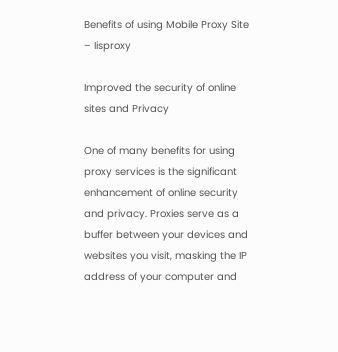Benefits of using Mobile Proxy Site – Iisproxy

Improved the security of online sites and Privacy

One of many benefits for using proxy services is the significant enhancement of online security and privacy. Proxies serve as a buffer between your devices and websites you visit, masking the IP address of your computer and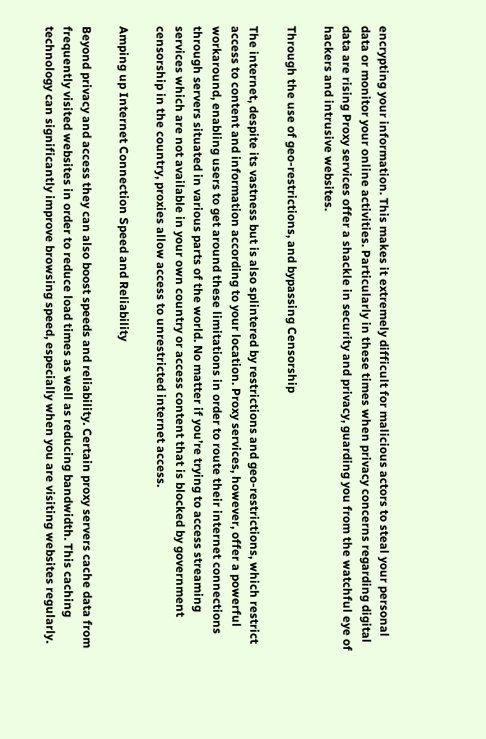encrypting your information. This makes it extremely difficult for malicious actors to steal your personal data or monitor your online activities. Particularly in these times when privacy concerns regarding digital data are rising Proxy services offer a shackle in security and privacy, guarding you from the watchful eye of hackers and intrusive websites.

Through the use of geo-restrictions, and bypassing Censorship

The internet, despite its vastness but is also splintered by restrictions and geo-restrictions, which restrict access to content and information according to your location. Proxy services, however, offer a powerful workaround, enabling users to get around these limitations in order to route their internet connections through servers situated in various parts of the world. No matter if you’re trying to access streaming services which are not available in your own country or access content that is blocked by government censorship in the country, proxies allow access to unrestricted internet access.

Amping up Internet Connection Speed and Reliability

Beyond privacy and access they can also boost speeds and reliability. Certain proxy servers cache data from frequently visited websites in order to reduce load times as well as reducing bandwidth. This caching technology can significantly improve browsing speed, especially when you are visiting websites regularly.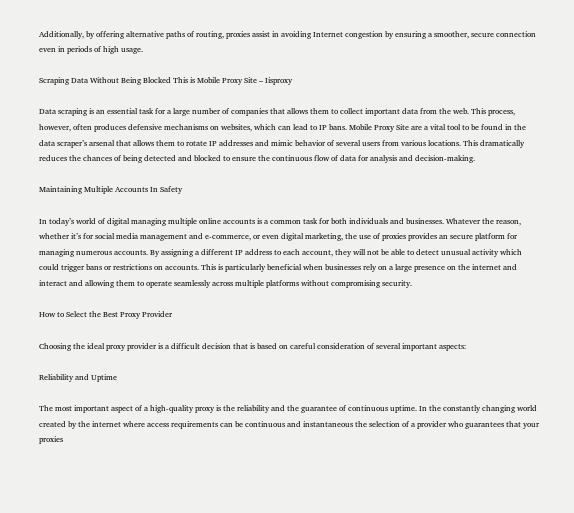Additionally, by offering alternative paths of routing, proxies assist in avoiding Internet congestion by ensuring a smoother, secure connection even in periods of high usage.

Scraping Data Without Being Blocked This is Mobile Proxy Site – Iisproxy

Data scraping is an essential task for a large number of companies that allows them to collect important data from the web. This process, however, often produces defensive mechanisms on websites, which can lead to IP bans. Mobile Proxy Site are a vital tool to be found in the data scraper’s arsenal that allows them to rotate IP addresses and mimic behavior of several users from various locations. This dramatically reduces the chances of being detected and blocked to ensure the continuous flow of data for analysis and decision-making.

Maintaining Multiple Accounts In Safety

In today’s world of digital managing multiple online accounts is a common task for both individuals and businesses. Whatever the reason, whether it’s for social media management and e-commerce, or even digital marketing, the use of proxies provides an secure platform for managing numerous accounts. By assigning a different IP address to each account, they will not be able to detect unusual activity which could trigger bans or restrictions on accounts. This is particularly beneficial when businesses rely on a large presence on the internet and interact and allowing them to operate seamlessly across multiple platforms without compromising security.

How to Select the Best Proxy Provider

Choosing the ideal proxy provider is a difficult decision that is based on careful consideration of several important aspects:

Reliability and Uptime

The most important aspect of a high-quality proxy is the reliability and the guarantee of continuous uptime. In the constantly changing world created by the internet where access requirements can be continuous and instantaneous the selection of a provider who guarantees that your proxies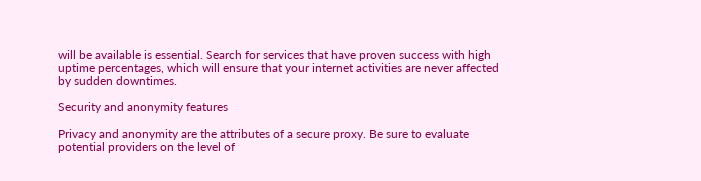will be available is essential. Search for services that have proven success with high uptime percentages, which will ensure that your internet activities are never affected by sudden downtimes.

Security and anonymity features

Privacy and anonymity are the attributes of a secure proxy. Be sure to evaluate potential providers on the level of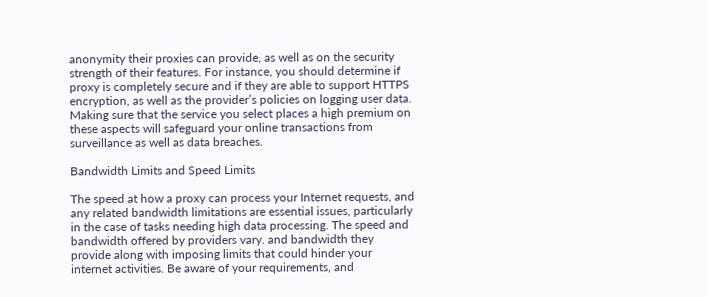anonymity their proxies can provide, as well as on the security strength of their features. For instance, you should determine if proxy is completely secure and if they are able to support HTTPS encryption, as well as the provider’s policies on logging user data. Making sure that the service you select places a high premium on these aspects will safeguard your online transactions from surveillance as well as data breaches.

Bandwidth Limits and Speed Limits

The speed at how a proxy can process your Internet requests, and any related bandwidth limitations are essential issues, particularly in the case of tasks needing high data processing. The speed and bandwidth offered by providers vary. and bandwidth they provide along with imposing limits that could hinder your internet activities. Be aware of your requirements, and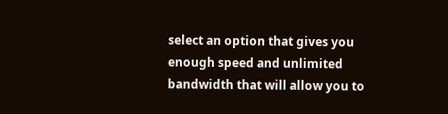select an option that gives you enough speed and unlimited bandwidth that will allow you to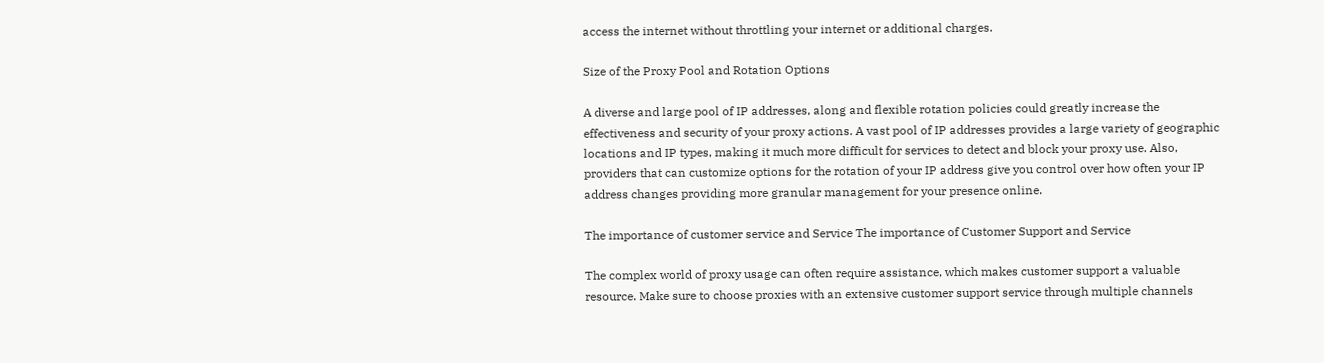access the internet without throttling your internet or additional charges.

Size of the Proxy Pool and Rotation Options

A diverse and large pool of IP addresses, along and flexible rotation policies could greatly increase the effectiveness and security of your proxy actions. A vast pool of IP addresses provides a large variety of geographic locations and IP types, making it much more difficult for services to detect and block your proxy use. Also, providers that can customize options for the rotation of your IP address give you control over how often your IP address changes providing more granular management for your presence online.

The importance of customer service and Service The importance of Customer Support and Service

The complex world of proxy usage can often require assistance, which makes customer support a valuable resource. Make sure to choose proxies with an extensive customer support service through multiple channels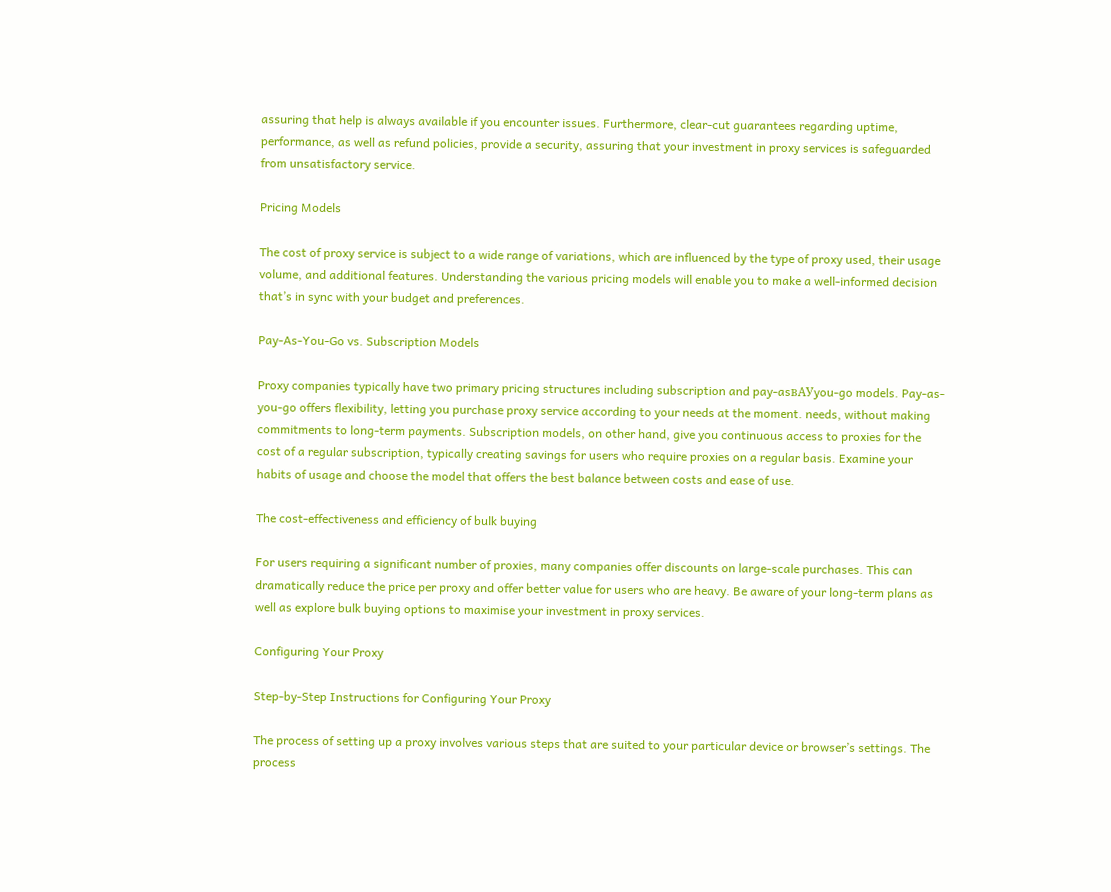assuring that help is always available if you encounter issues. Furthermore, clear-cut guarantees regarding uptime, performance, as well as refund policies, provide a security, assuring that your investment in proxy services is safeguarded from unsatisfactory service.

Pricing Models

The cost of proxy service is subject to a wide range of variations, which are influenced by the type of proxy used, their usage volume, and additional features. Understanding the various pricing models will enable you to make a well-informed decision that’s in sync with your budget and preferences.

Pay-As-You-Go vs. Subscription Models

Proxy companies typically have two primary pricing structures including subscription and pay-asвАУyou-go models. Pay-as-you-go offers flexibility, letting you purchase proxy service according to your needs at the moment. needs, without making commitments to long-term payments. Subscription models, on other hand, give you continuous access to proxies for the cost of a regular subscription, typically creating savings for users who require proxies on a regular basis. Examine your habits of usage and choose the model that offers the best balance between costs and ease of use.

The cost-effectiveness and efficiency of bulk buying

For users requiring a significant number of proxies, many companies offer discounts on large-scale purchases. This can dramatically reduce the price per proxy and offer better value for users who are heavy. Be aware of your long-term plans as well as explore bulk buying options to maximise your investment in proxy services.

Configuring Your Proxy

Step-by-Step Instructions for Configuring Your Proxy

The process of setting up a proxy involves various steps that are suited to your particular device or browser’s settings. The process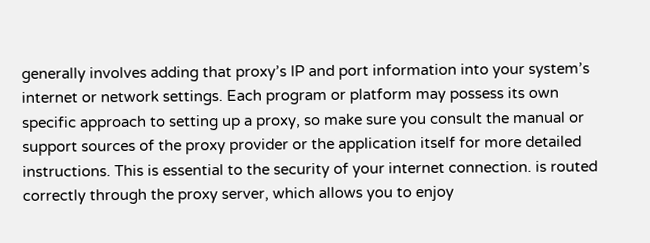generally involves adding that proxy’s IP and port information into your system’s internet or network settings. Each program or platform may possess its own specific approach to setting up a proxy, so make sure you consult the manual or support sources of the proxy provider or the application itself for more detailed instructions. This is essential to the security of your internet connection. is routed correctly through the proxy server, which allows you to enjoy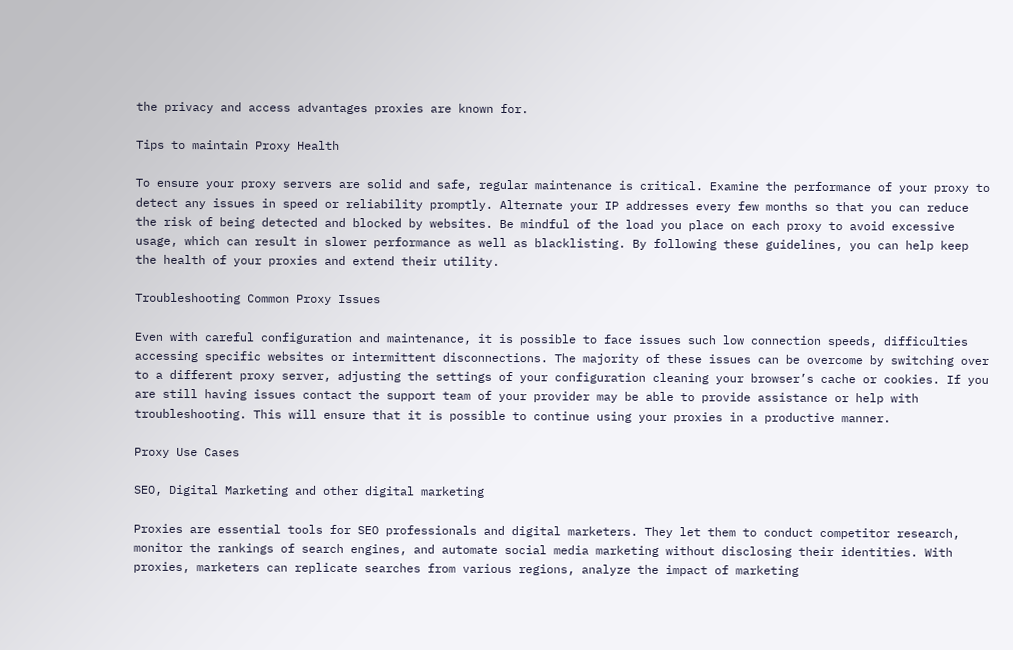the privacy and access advantages proxies are known for.

Tips to maintain Proxy Health

To ensure your proxy servers are solid and safe, regular maintenance is critical. Examine the performance of your proxy to detect any issues in speed or reliability promptly. Alternate your IP addresses every few months so that you can reduce the risk of being detected and blocked by websites. Be mindful of the load you place on each proxy to avoid excessive usage, which can result in slower performance as well as blacklisting. By following these guidelines, you can help keep the health of your proxies and extend their utility.

Troubleshooting Common Proxy Issues

Even with careful configuration and maintenance, it is possible to face issues such low connection speeds, difficulties accessing specific websites or intermittent disconnections. The majority of these issues can be overcome by switching over to a different proxy server, adjusting the settings of your configuration cleaning your browser’s cache or cookies. If you are still having issues contact the support team of your provider may be able to provide assistance or help with troubleshooting. This will ensure that it is possible to continue using your proxies in a productive manner.

Proxy Use Cases

SEO, Digital Marketing and other digital marketing

Proxies are essential tools for SEO professionals and digital marketers. They let them to conduct competitor research, monitor the rankings of search engines, and automate social media marketing without disclosing their identities. With proxies, marketers can replicate searches from various regions, analyze the impact of marketing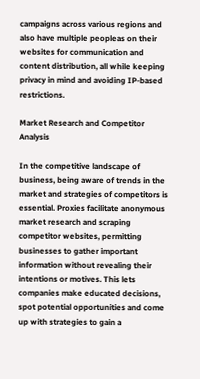campaigns across various regions and also have multiple peopleas on their websites for communication and content distribution, all while keeping privacy in mind and avoiding IP-based restrictions.

Market Research and Competitor Analysis

In the competitive landscape of business, being aware of trends in the market and strategies of competitors is essential. Proxies facilitate anonymous market research and scraping competitor websites, permitting businesses to gather important information without revealing their intentions or motives. This lets companies make educated decisions, spot potential opportunities and come up with strategies to gain a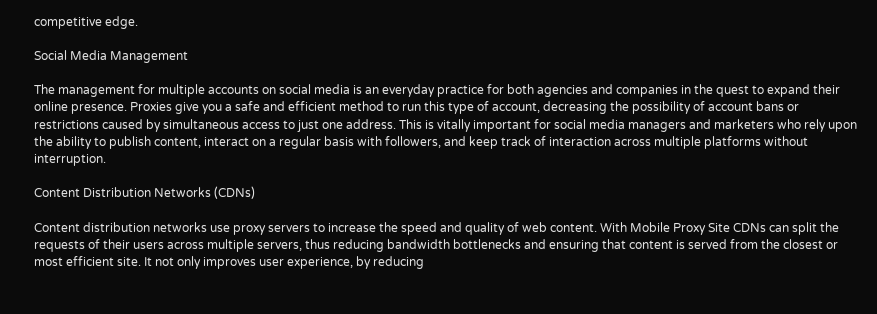competitive edge.

Social Media Management

The management for multiple accounts on social media is an everyday practice for both agencies and companies in the quest to expand their online presence. Proxies give you a safe and efficient method to run this type of account, decreasing the possibility of account bans or restrictions caused by simultaneous access to just one address. This is vitally important for social media managers and marketers who rely upon the ability to publish content, interact on a regular basis with followers, and keep track of interaction across multiple platforms without interruption.

Content Distribution Networks (CDNs)

Content distribution networks use proxy servers to increase the speed and quality of web content. With Mobile Proxy Site CDNs can split the requests of their users across multiple servers, thus reducing bandwidth bottlenecks and ensuring that content is served from the closest or most efficient site. It not only improves user experience, by reducing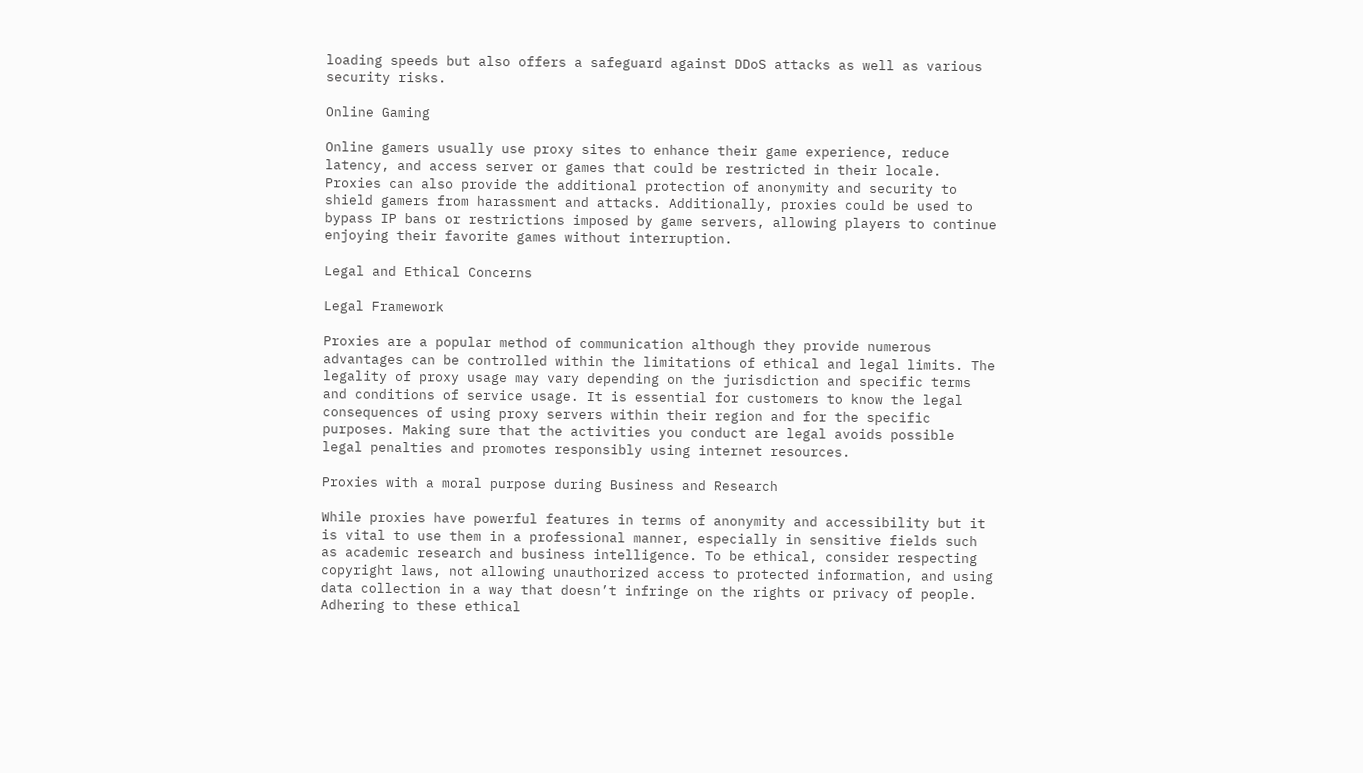loading speeds but also offers a safeguard against DDoS attacks as well as various security risks.

Online Gaming

Online gamers usually use proxy sites to enhance their game experience, reduce latency, and access server or games that could be restricted in their locale. Proxies can also provide the additional protection of anonymity and security to shield gamers from harassment and attacks. Additionally, proxies could be used to bypass IP bans or restrictions imposed by game servers, allowing players to continue enjoying their favorite games without interruption.

Legal and Ethical Concerns

Legal Framework

Proxies are a popular method of communication although they provide numerous advantages can be controlled within the limitations of ethical and legal limits. The legality of proxy usage may vary depending on the jurisdiction and specific terms and conditions of service usage. It is essential for customers to know the legal consequences of using proxy servers within their region and for the specific purposes. Making sure that the activities you conduct are legal avoids possible legal penalties and promotes responsibly using internet resources.

Proxies with a moral purpose during Business and Research

While proxies have powerful features in terms of anonymity and accessibility but it is vital to use them in a professional manner, especially in sensitive fields such as academic research and business intelligence. To be ethical, consider respecting copyright laws, not allowing unauthorized access to protected information, and using data collection in a way that doesn’t infringe on the rights or privacy of people. Adhering to these ethical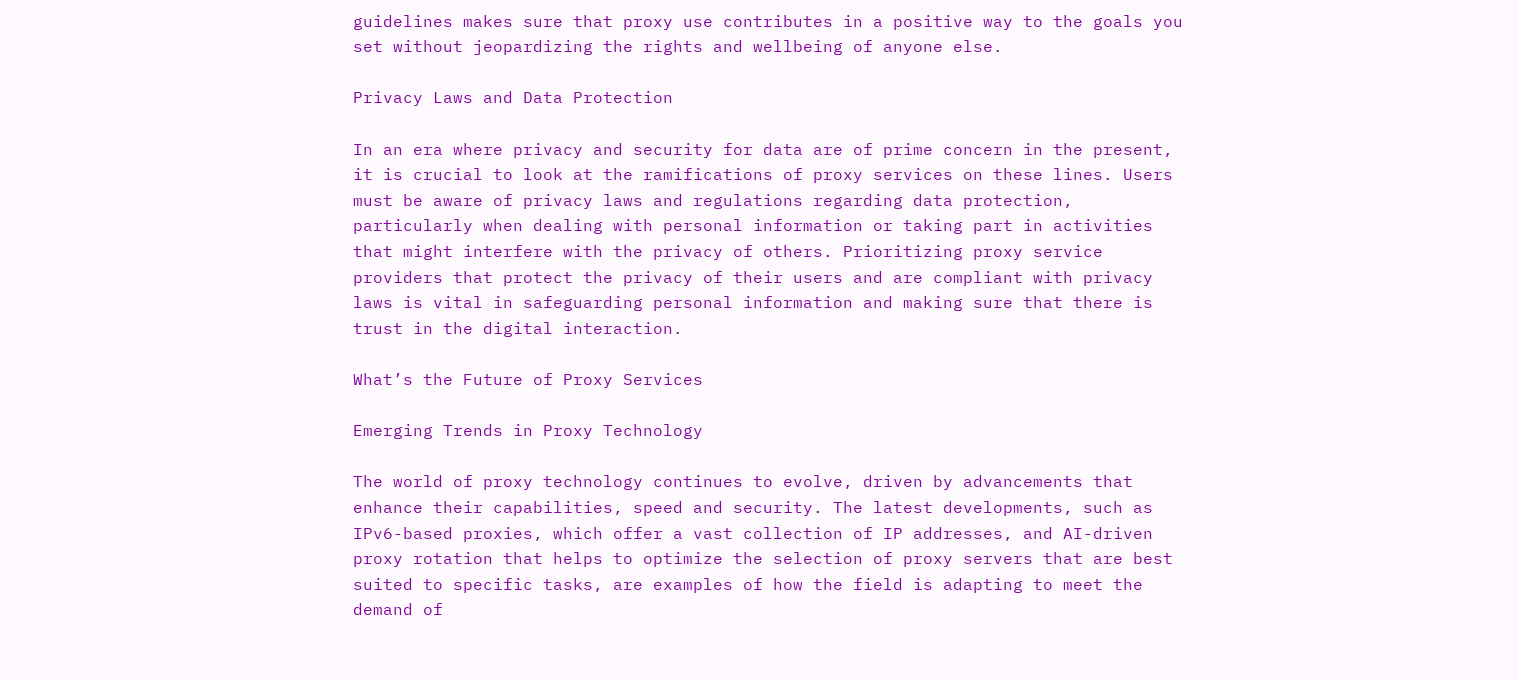guidelines makes sure that proxy use contributes in a positive way to the goals you set without jeopardizing the rights and wellbeing of anyone else.

Privacy Laws and Data Protection

In an era where privacy and security for data are of prime concern in the present, it is crucial to look at the ramifications of proxy services on these lines. Users must be aware of privacy laws and regulations regarding data protection, particularly when dealing with personal information or taking part in activities that might interfere with the privacy of others. Prioritizing proxy service providers that protect the privacy of their users and are compliant with privacy laws is vital in safeguarding personal information and making sure that there is trust in the digital interaction.

What’s the Future of Proxy Services

Emerging Trends in Proxy Technology

The world of proxy technology continues to evolve, driven by advancements that enhance their capabilities, speed and security. The latest developments, such as IPv6-based proxies, which offer a vast collection of IP addresses, and AI-driven proxy rotation that helps to optimize the selection of proxy servers that are best suited to specific tasks, are examples of how the field is adapting to meet the demand of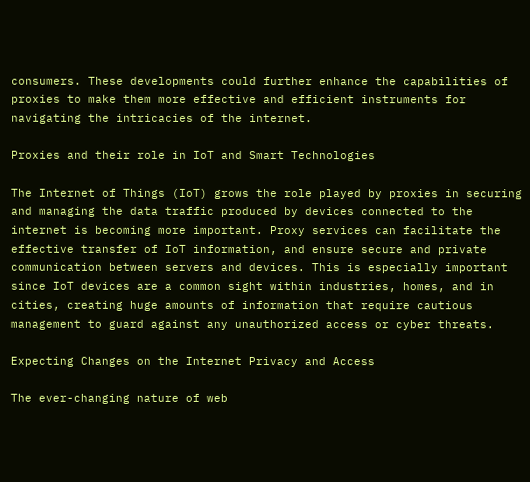consumers. These developments could further enhance the capabilities of proxies to make them more effective and efficient instruments for navigating the intricacies of the internet.

Proxies and their role in IoT and Smart Technologies

The Internet of Things (IoT) grows the role played by proxies in securing and managing the data traffic produced by devices connected to the internet is becoming more important. Proxy services can facilitate the effective transfer of IoT information, and ensure secure and private communication between servers and devices. This is especially important since IoT devices are a common sight within industries, homes, and in cities, creating huge amounts of information that require cautious management to guard against any unauthorized access or cyber threats.

Expecting Changes on the Internet Privacy and Access

The ever-changing nature of web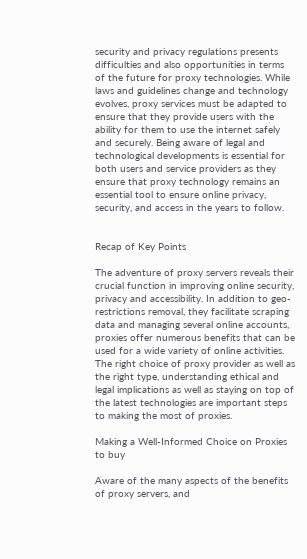security and privacy regulations presents difficulties and also opportunities in terms of the future for proxy technologies. While laws and guidelines change and technology evolves, proxy services must be adapted to ensure that they provide users with the ability for them to use the internet safely and securely. Being aware of legal and technological developments is essential for both users and service providers as they ensure that proxy technology remains an essential tool to ensure online privacy, security, and access in the years to follow.


Recap of Key Points

The adventure of proxy servers reveals their crucial function in improving online security, privacy and accessibility. In addition to geo-restrictions removal, they facilitate scraping data and managing several online accounts, proxies offer numerous benefits that can be used for a wide variety of online activities. The right choice of proxy provider as well as the right type, understanding ethical and legal implications as well as staying on top of the latest technologies are important steps to making the most of proxies.

Making a Well-Informed Choice on Proxies to buy

Aware of the many aspects of the benefits of proxy servers, and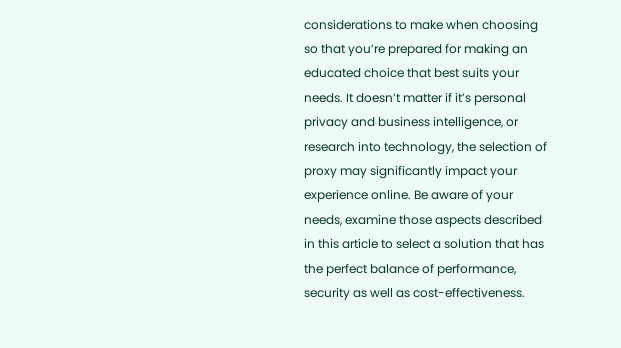considerations to make when choosing so that you’re prepared for making an educated choice that best suits your needs. It doesn’t matter if it’s personal privacy and business intelligence, or research into technology, the selection of proxy may significantly impact your experience online. Be aware of your needs, examine those aspects described in this article to select a solution that has the perfect balance of performance, security as well as cost-effectiveness.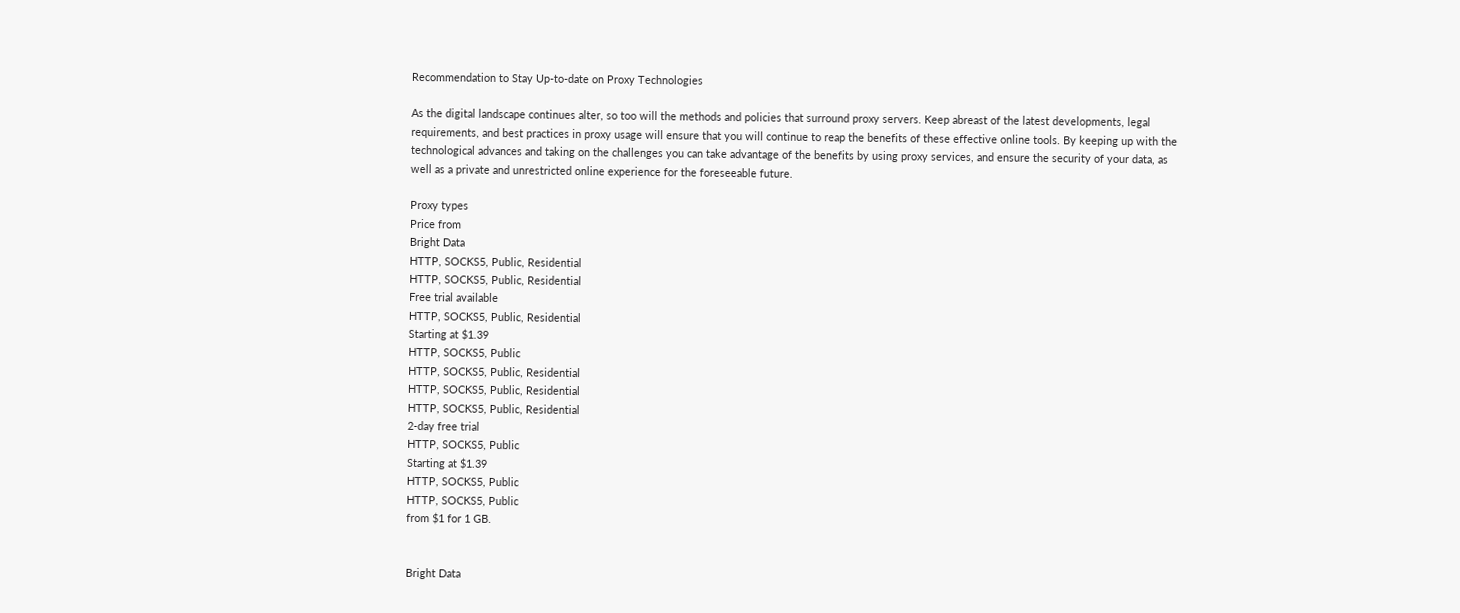Recommendation to Stay Up-to-date on Proxy Technologies

As the digital landscape continues alter, so too will the methods and policies that surround proxy servers. Keep abreast of the latest developments, legal requirements, and best practices in proxy usage will ensure that you will continue to reap the benefits of these effective online tools. By keeping up with the technological advances and taking on the challenges you can take advantage of the benefits by using proxy services, and ensure the security of your data, as well as a private and unrestricted online experience for the foreseeable future.

Proxy types
Price from
Bright Data
HTTP, SOCKS5, Public, Residential
HTTP, SOCKS5, Public, Residential
Free trial available
HTTP, SOCKS5, Public, Residential
Starting at $1.39
HTTP, SOCKS5, Public
HTTP, SOCKS5, Public, Residential
HTTP, SOCKS5, Public, Residential
HTTP, SOCKS5, Public, Residential
2-day free trial
HTTP, SOCKS5, Public
Starting at $1.39
HTTP, SOCKS5, Public
HTTP, SOCKS5, Public
from $1 for 1 GB.


Bright Data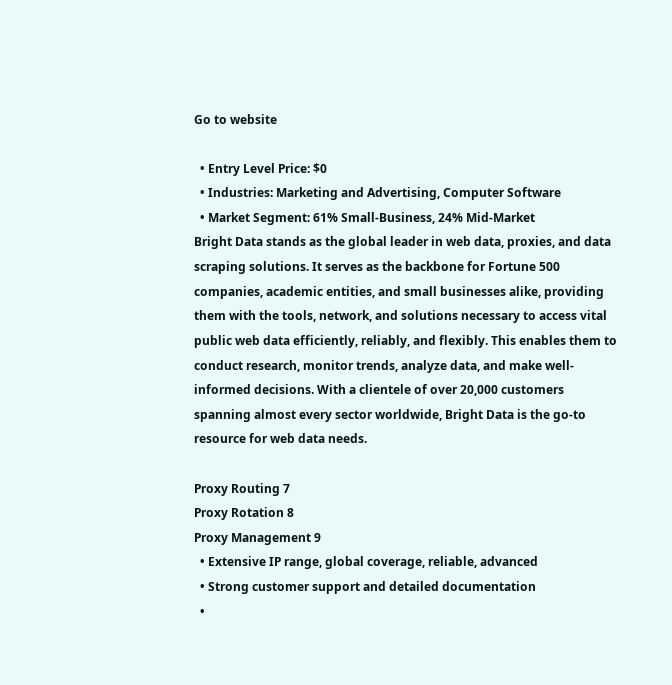Go to website

  • Entry Level Price: $0
  • Industries: Marketing and Advertising, Computer Software
  • Market Segment: 61% Small-Business, 24% Mid-Market
Bright Data stands as the global leader in web data, proxies, and data scraping solutions. It serves as the backbone for Fortune 500 companies, academic entities, and small businesses alike, providing them with the tools, network, and solutions necessary to access vital public web data efficiently, reliably, and flexibly. This enables them to conduct research, monitor trends, analyze data, and make well-informed decisions. With a clientele of over 20,000 customers spanning almost every sector worldwide, Bright Data is the go-to resource for web data needs.

Proxy Routing 7
Proxy Rotation 8
Proxy Management 9
  • Extensive IP range, global coverage, reliable, advanced
  • Strong customer support and detailed documentation
  •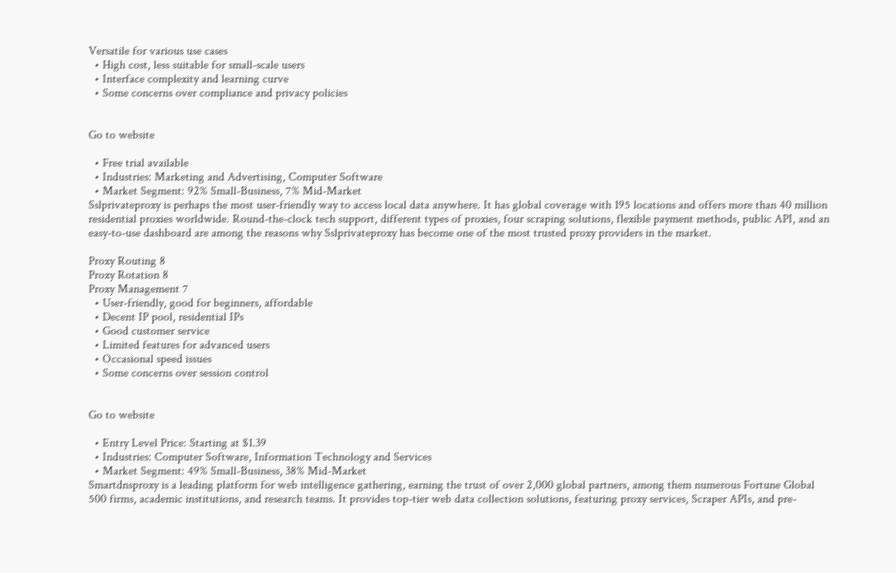Versatile for various use cases
  • High cost, less suitable for small-scale users
  • Interface complexity and learning curve
  • Some concerns over compliance and privacy policies


Go to website

  • Free trial available
  • Industries: Marketing and Advertising, Computer Software
  • Market Segment: 92% Small-Business, 7% Mid-Market
Sslprivateproxy is perhaps the most user-friendly way to access local data anywhere. It has global coverage with 195 locations and offers more than 40 million residential proxies worldwide. Round-the-clock tech support, different types of proxies, four scraping solutions, flexible payment methods, public API, and an easy-to-use dashboard are among the reasons why Sslprivateproxy has become one of the most trusted proxy providers in the market.

Proxy Routing 8
Proxy Rotation 8
Proxy Management 7
  • User-friendly, good for beginners, affordable
  • Decent IP pool, residential IPs
  • Good customer service
  • Limited features for advanced users
  • Occasional speed issues
  • Some concerns over session control


Go to website

  • Entry Level Price: Starting at $1.39
  • Industries: Computer Software, Information Technology and Services
  • Market Segment: 49% Small-Business, 38% Mid-Market
Smartdnsproxy is a leading platform for web intelligence gathering, earning the trust of over 2,000 global partners, among them numerous Fortune Global 500 firms, academic institutions, and research teams. It provides top-tier web data collection solutions, featuring proxy services, Scraper APIs, and pre-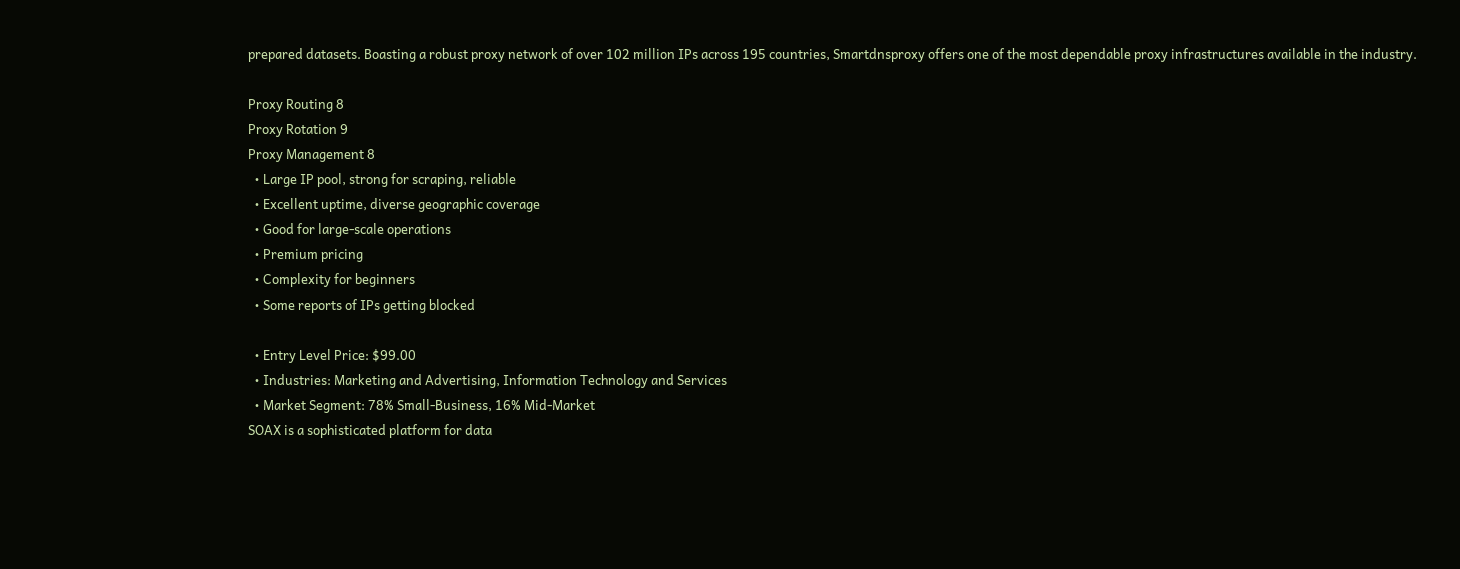prepared datasets. Boasting a robust proxy network of over 102 million IPs across 195 countries, Smartdnsproxy offers one of the most dependable proxy infrastructures available in the industry.

Proxy Routing 8
Proxy Rotation 9
Proxy Management 8
  • Large IP pool, strong for scraping, reliable
  • Excellent uptime, diverse geographic coverage
  • Good for large-scale operations
  • Premium pricing
  • Complexity for beginners
  • Some reports of IPs getting blocked

  • Entry Level Price: $99.00
  • Industries: Marketing and Advertising, Information Technology and Services
  • Market Segment: 78% Small-Business, 16% Mid-Market
SOAX is a sophisticated platform for data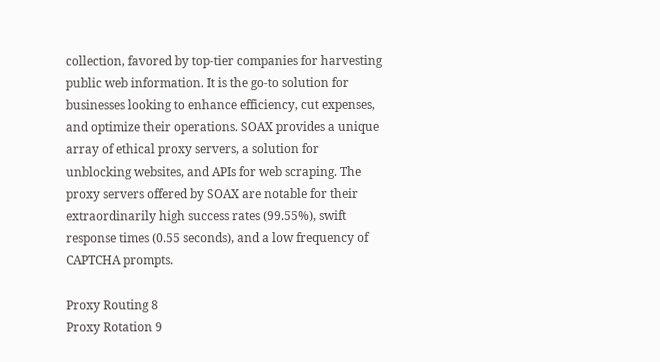collection, favored by top-tier companies for harvesting public web information. It is the go-to solution for businesses looking to enhance efficiency, cut expenses, and optimize their operations. SOAX provides a unique array of ethical proxy servers, a solution for unblocking websites, and APIs for web scraping. The proxy servers offered by SOAX are notable for their extraordinarily high success rates (99.55%), swift response times (0.55 seconds), and a low frequency of CAPTCHA prompts.

Proxy Routing 8
Proxy Rotation 9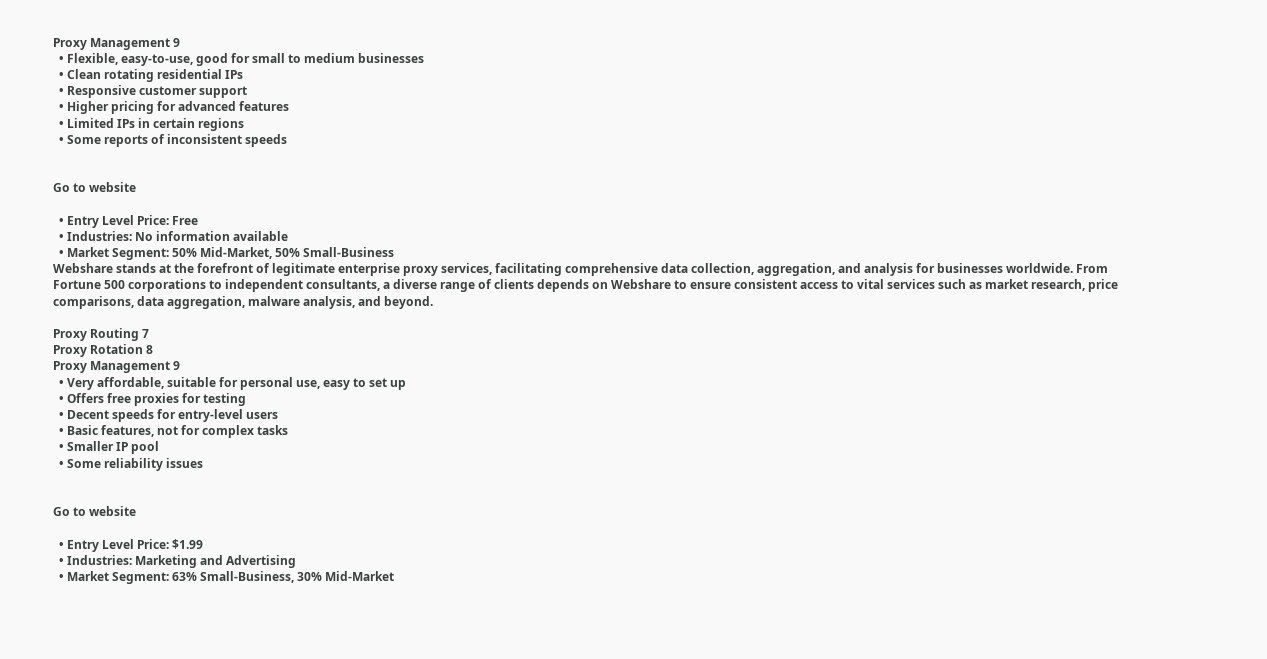Proxy Management 9
  • Flexible, easy-to-use, good for small to medium businesses
  • Clean rotating residential IPs
  • Responsive customer support
  • Higher pricing for advanced features
  • Limited IPs in certain regions
  • Some reports of inconsistent speeds


Go to website

  • Entry Level Price: Free
  • Industries: No information available
  • Market Segment: 50% Mid-Market, 50% Small-Business
Webshare stands at the forefront of legitimate enterprise proxy services, facilitating comprehensive data collection, aggregation, and analysis for businesses worldwide. From Fortune 500 corporations to independent consultants, a diverse range of clients depends on Webshare to ensure consistent access to vital services such as market research, price comparisons, data aggregation, malware analysis, and beyond.

Proxy Routing 7
Proxy Rotation 8
Proxy Management 9
  • Very affordable, suitable for personal use, easy to set up
  • Offers free proxies for testing
  • Decent speeds for entry-level users
  • Basic features, not for complex tasks
  • Smaller IP pool
  • Some reliability issues


Go to website

  • Entry Level Price: $1.99
  • Industries: Marketing and Advertising
  • Market Segment: 63% Small-Business, 30% Mid-Market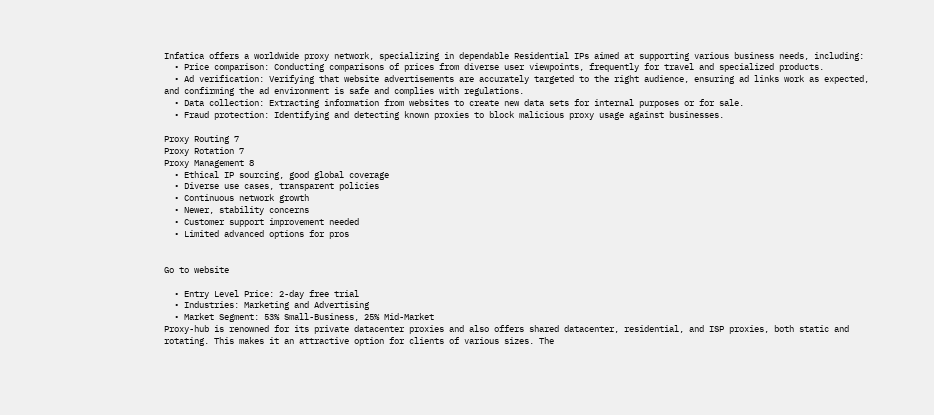Infatica offers a worldwide proxy network, specializing in dependable Residential IPs aimed at supporting various business needs, including:
  • Price comparison: Conducting comparisons of prices from diverse user viewpoints, frequently for travel and specialized products.
  • Ad verification: Verifying that website advertisements are accurately targeted to the right audience, ensuring ad links work as expected, and confirming the ad environment is safe and complies with regulations.
  • Data collection: Extracting information from websites to create new data sets for internal purposes or for sale.
  • Fraud protection: Identifying and detecting known proxies to block malicious proxy usage against businesses.

Proxy Routing 7
Proxy Rotation 7
Proxy Management 8
  • Ethical IP sourcing, good global coverage
  • Diverse use cases, transparent policies
  • Continuous network growth
  • Newer, stability concerns
  • Customer support improvement needed
  • Limited advanced options for pros


Go to website

  • Entry Level Price: 2-day free trial
  • Industries: Marketing and Advertising
  • Market Segment: 53% Small-Business, 25% Mid-Market
Proxy-hub is renowned for its private datacenter proxies and also offers shared datacenter, residential, and ISP proxies, both static and rotating. This makes it an attractive option for clients of various sizes. The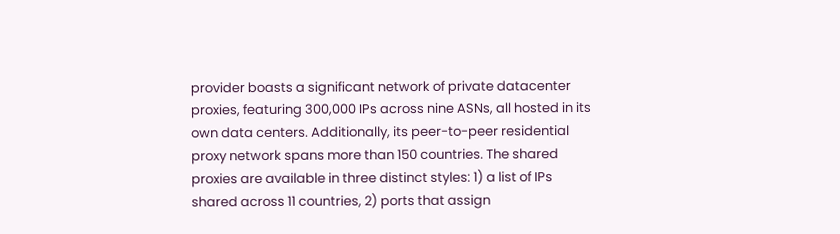provider boasts a significant network of private datacenter proxies, featuring 300,000 IPs across nine ASNs, all hosted in its own data centers. Additionally, its peer-to-peer residential proxy network spans more than 150 countries. The shared proxies are available in three distinct styles: 1) a list of IPs shared across 11 countries, 2) ports that assign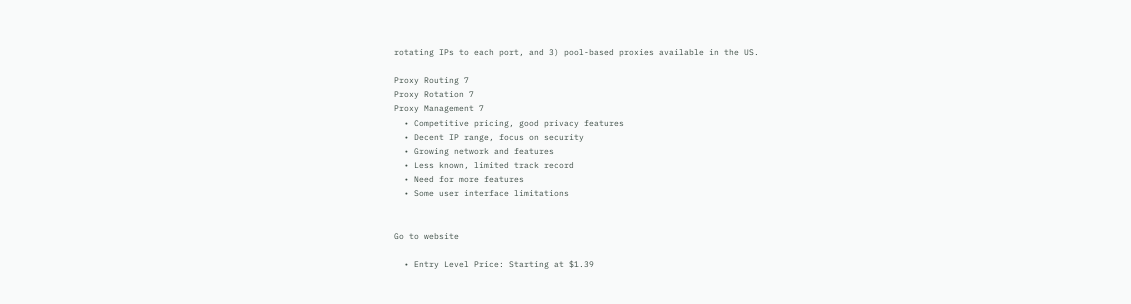rotating IPs to each port, and 3) pool-based proxies available in the US.

Proxy Routing 7
Proxy Rotation 7
Proxy Management 7
  • Competitive pricing, good privacy features
  • Decent IP range, focus on security
  • Growing network and features
  • Less known, limited track record
  • Need for more features
  • Some user interface limitations


Go to website

  • Entry Level Price: Starting at $1.39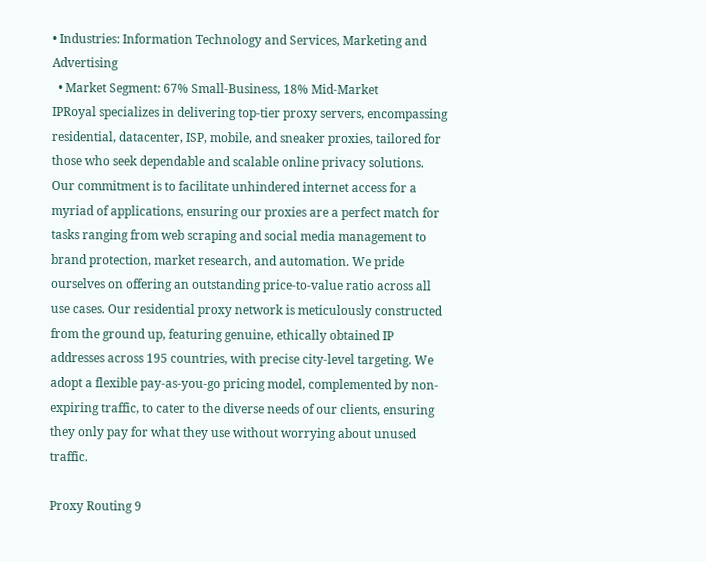• Industries: Information Technology and Services, Marketing and Advertising
  • Market Segment: 67% Small-Business, 18% Mid-Market
IPRoyal specializes in delivering top-tier proxy servers, encompassing residential, datacenter, ISP, mobile, and sneaker proxies, tailored for those who seek dependable and scalable online privacy solutions. Our commitment is to facilitate unhindered internet access for a myriad of applications, ensuring our proxies are a perfect match for tasks ranging from web scraping and social media management to brand protection, market research, and automation. We pride ourselves on offering an outstanding price-to-value ratio across all use cases. Our residential proxy network is meticulously constructed from the ground up, featuring genuine, ethically obtained IP addresses across 195 countries, with precise city-level targeting. We adopt a flexible pay-as-you-go pricing model, complemented by non-expiring traffic, to cater to the diverse needs of our clients, ensuring they only pay for what they use without worrying about unused traffic.

Proxy Routing 9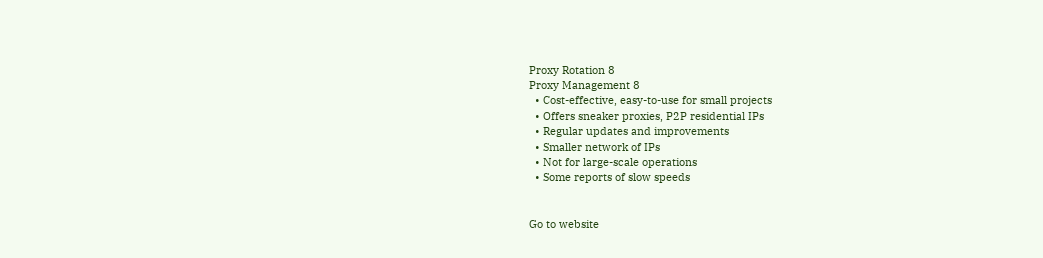Proxy Rotation 8
Proxy Management 8
  • Cost-effective, easy-to-use for small projects
  • Offers sneaker proxies, P2P residential IPs
  • Regular updates and improvements
  • Smaller network of IPs
  • Not for large-scale operations
  • Some reports of slow speeds


Go to website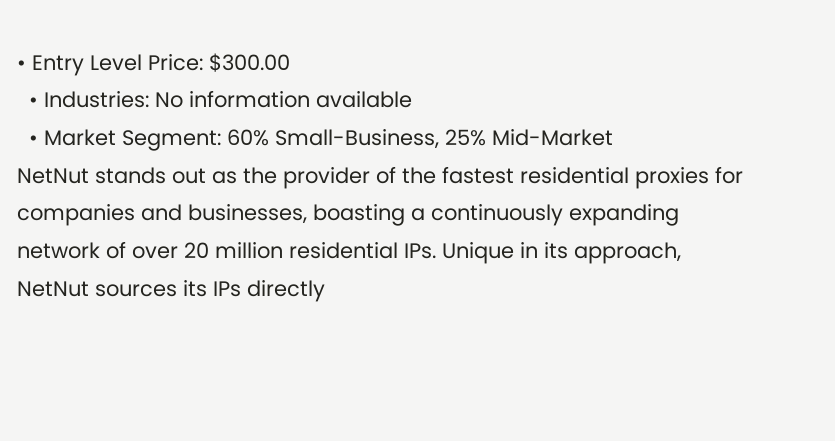• Entry Level Price: $300.00
  • Industries: No information available
  • Market Segment: 60% Small-Business, 25% Mid-Market
NetNut stands out as the provider of the fastest residential proxies for companies and businesses, boasting a continuously expanding network of over 20 million residential IPs. Unique in its approach, NetNut sources its IPs directly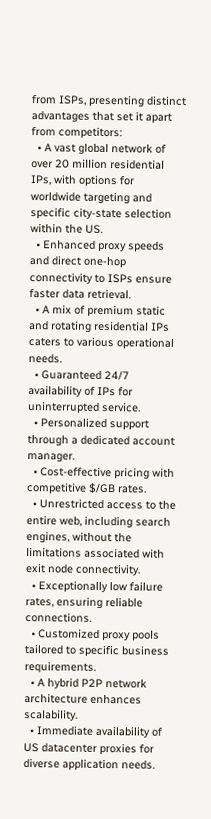from ISPs, presenting distinct advantages that set it apart from competitors:
  • A vast global network of over 20 million residential IPs, with options for worldwide targeting and specific city-state selection within the US.
  • Enhanced proxy speeds and direct one-hop connectivity to ISPs ensure faster data retrieval.
  • A mix of premium static and rotating residential IPs caters to various operational needs.
  • Guaranteed 24/7 availability of IPs for uninterrupted service.
  • Personalized support through a dedicated account manager.
  • Cost-effective pricing with competitive $/GB rates.
  • Unrestricted access to the entire web, including search engines, without the limitations associated with exit node connectivity.
  • Exceptionally low failure rates, ensuring reliable connections.
  • Customized proxy pools tailored to specific business requirements.
  • A hybrid P2P network architecture enhances scalability.
  • Immediate availability of US datacenter proxies for diverse application needs.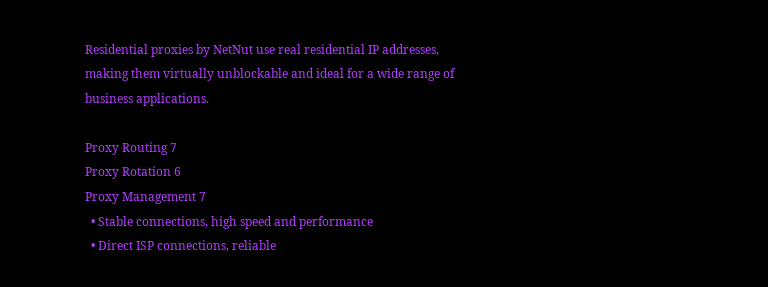Residential proxies by NetNut use real residential IP addresses, making them virtually unblockable and ideal for a wide range of business applications.

Proxy Routing 7
Proxy Rotation 6
Proxy Management 7
  • Stable connections, high speed and performance
  • Direct ISP connections, reliable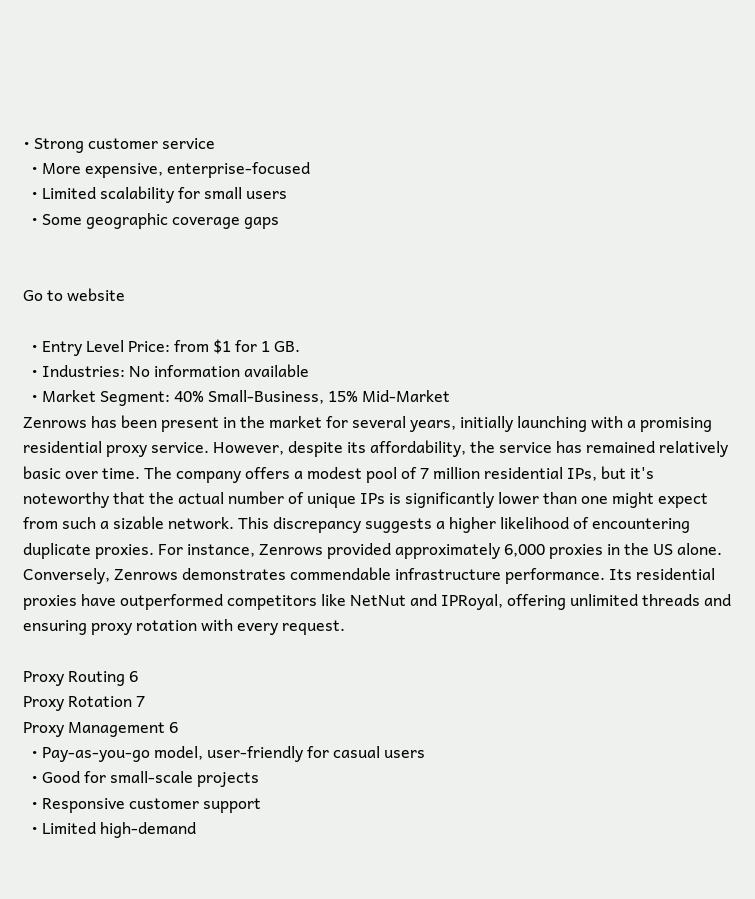• Strong customer service
  • More expensive, enterprise-focused
  • Limited scalability for small users
  • Some geographic coverage gaps


Go to website

  • Entry Level Price: from $1 for 1 GB.
  • Industries: No information available
  • Market Segment: 40% Small-Business, 15% Mid-Market
Zenrows has been present in the market for several years, initially launching with a promising residential proxy service. However, despite its affordability, the service has remained relatively basic over time. The company offers a modest pool of 7 million residential IPs, but it's noteworthy that the actual number of unique IPs is significantly lower than one might expect from such a sizable network. This discrepancy suggests a higher likelihood of encountering duplicate proxies. For instance, Zenrows provided approximately 6,000 proxies in the US alone. Conversely, Zenrows demonstrates commendable infrastructure performance. Its residential proxies have outperformed competitors like NetNut and IPRoyal, offering unlimited threads and ensuring proxy rotation with every request.

Proxy Routing 6
Proxy Rotation 7
Proxy Management 6
  • Pay-as-you-go model, user-friendly for casual users
  • Good for small-scale projects
  • Responsive customer support
  • Limited high-demand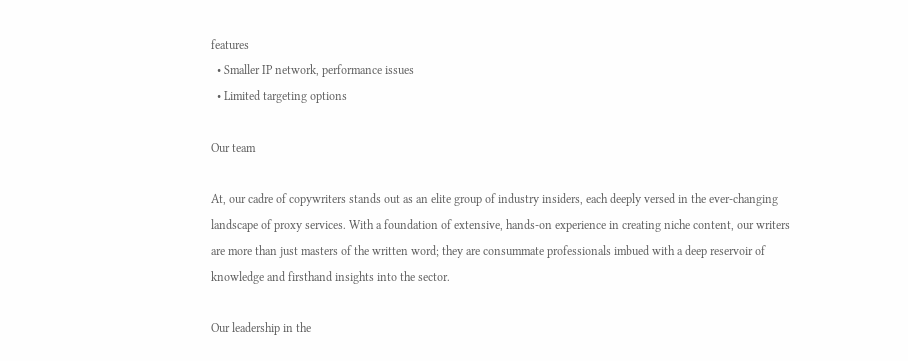features
  • Smaller IP network, performance issues
  • Limited targeting options

Our team

At, our cadre of copywriters stands out as an elite group of industry insiders, each deeply versed in the ever-changing landscape of proxy services. With a foundation of extensive, hands-on experience in creating niche content, our writers are more than just masters of the written word; they are consummate professionals imbued with a deep reservoir of knowledge and firsthand insights into the sector.

Our leadership in the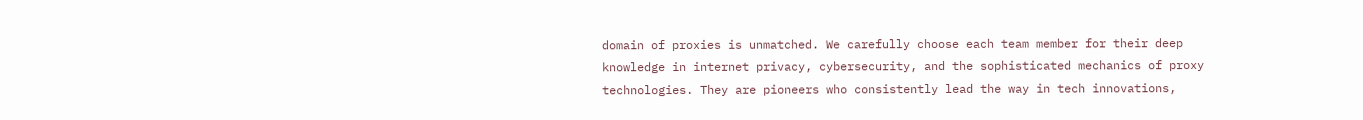domain of proxies is unmatched. We carefully choose each team member for their deep knowledge in internet privacy, cybersecurity, and the sophisticated mechanics of proxy technologies. They are pioneers who consistently lead the way in tech innovations,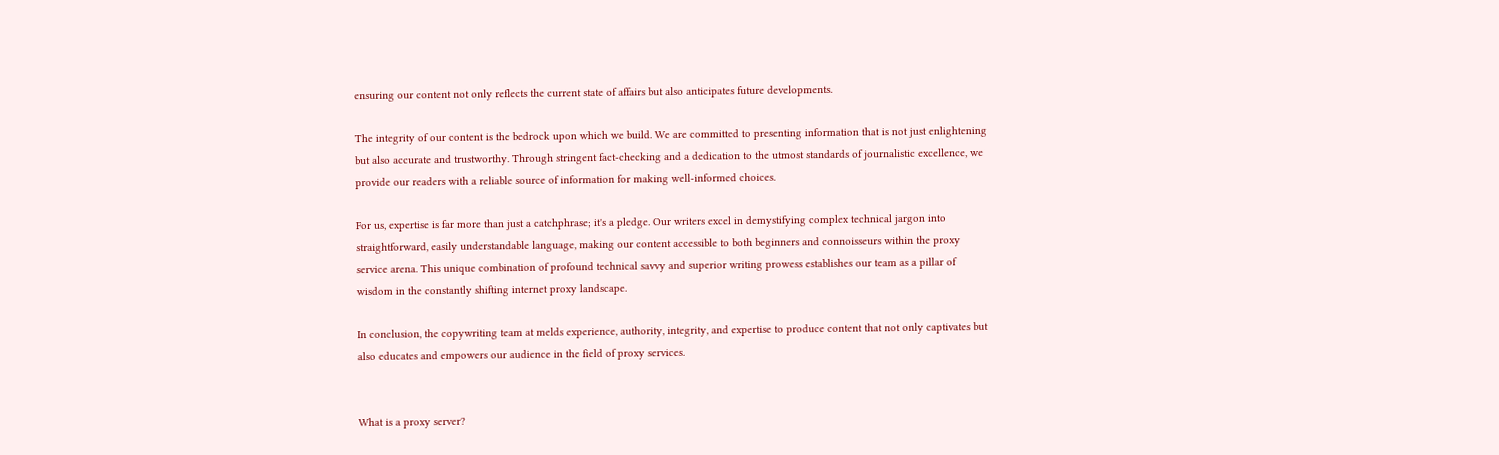ensuring our content not only reflects the current state of affairs but also anticipates future developments.

The integrity of our content is the bedrock upon which we build. We are committed to presenting information that is not just enlightening but also accurate and trustworthy. Through stringent fact-checking and a dedication to the utmost standards of journalistic excellence, we provide our readers with a reliable source of information for making well-informed choices.

For us, expertise is far more than just a catchphrase; it's a pledge. Our writers excel in demystifying complex technical jargon into straightforward, easily understandable language, making our content accessible to both beginners and connoisseurs within the proxy service arena. This unique combination of profound technical savvy and superior writing prowess establishes our team as a pillar of wisdom in the constantly shifting internet proxy landscape.

In conclusion, the copywriting team at melds experience, authority, integrity, and expertise to produce content that not only captivates but also educates and empowers our audience in the field of proxy services.


What is a proxy server?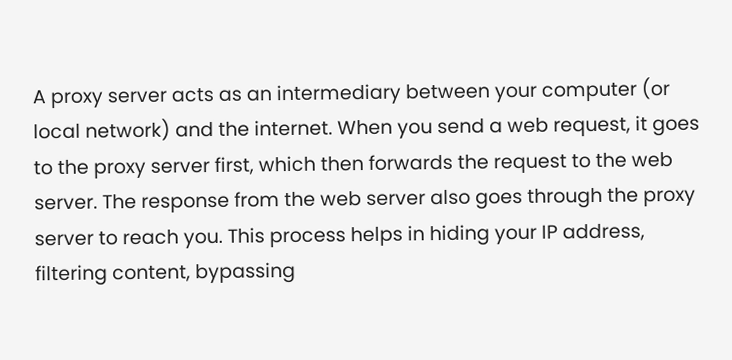A proxy server acts as an intermediary between your computer (or local network) and the internet. When you send a web request, it goes to the proxy server first, which then forwards the request to the web server. The response from the web server also goes through the proxy server to reach you. This process helps in hiding your IP address, filtering content, bypassing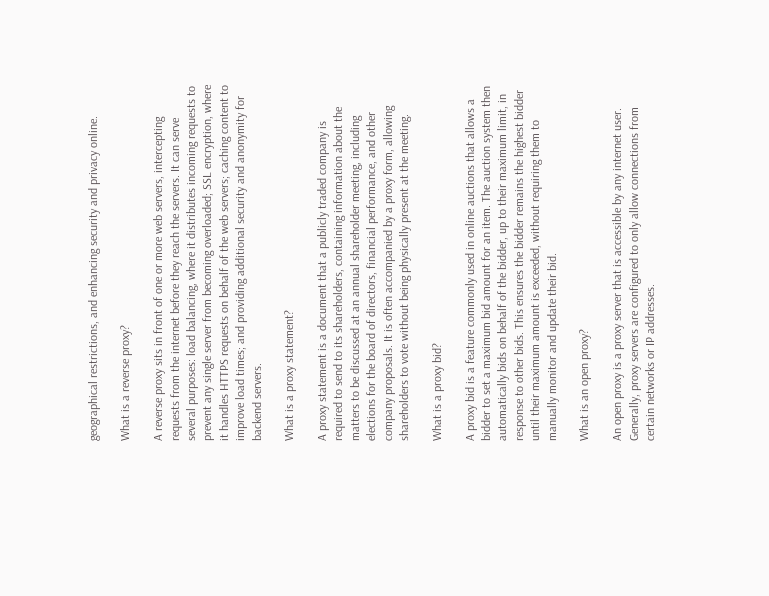geographical restrictions, and enhancing security and privacy online.

What is a reverse proxy?

A reverse proxy sits in front of one or more web servers, intercepting requests from the internet before they reach the servers. It can serve several purposes: load balancing, where it distributes incoming requests to prevent any single server from becoming overloaded; SSL encryption, where it handles HTTPS requests on behalf of the web servers; caching content to improve load times; and providing additional security and anonymity for backend servers.

What is a proxy statement?

A proxy statement is a document that a publicly traded company is required to send to its shareholders, containing information about the matters to be discussed at an annual shareholder meeting, including elections for the board of directors, financial performance, and other company proposals. It is often accompanied by a proxy form, allowing shareholders to vote without being physically present at the meeting.

What is a proxy bid?

A proxy bid is a feature commonly used in online auctions that allows a bidder to set a maximum bid amount for an item. The auction system then automatically bids on behalf of the bidder, up to their maximum limit, in response to other bids. This ensures the bidder remains the highest bidder until their maximum amount is exceeded, without requiring them to manually monitor and update their bid.

What is an open proxy?

An open proxy is a proxy server that is accessible by any internet user. Generally, proxy servers are configured to only allow connections from certain networks or IP addresses.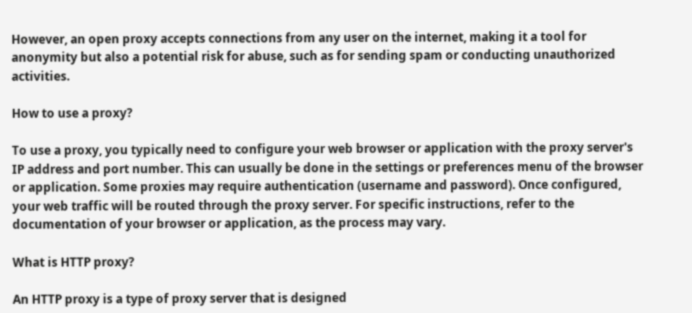However, an open proxy accepts connections from any user on the internet, making it a tool for anonymity but also a potential risk for abuse, such as for sending spam or conducting unauthorized activities.

How to use a proxy?

To use a proxy, you typically need to configure your web browser or application with the proxy server's IP address and port number. This can usually be done in the settings or preferences menu of the browser or application. Some proxies may require authentication (username and password). Once configured, your web traffic will be routed through the proxy server. For specific instructions, refer to the documentation of your browser or application, as the process may vary.

What is HTTP proxy?

An HTTP proxy is a type of proxy server that is designed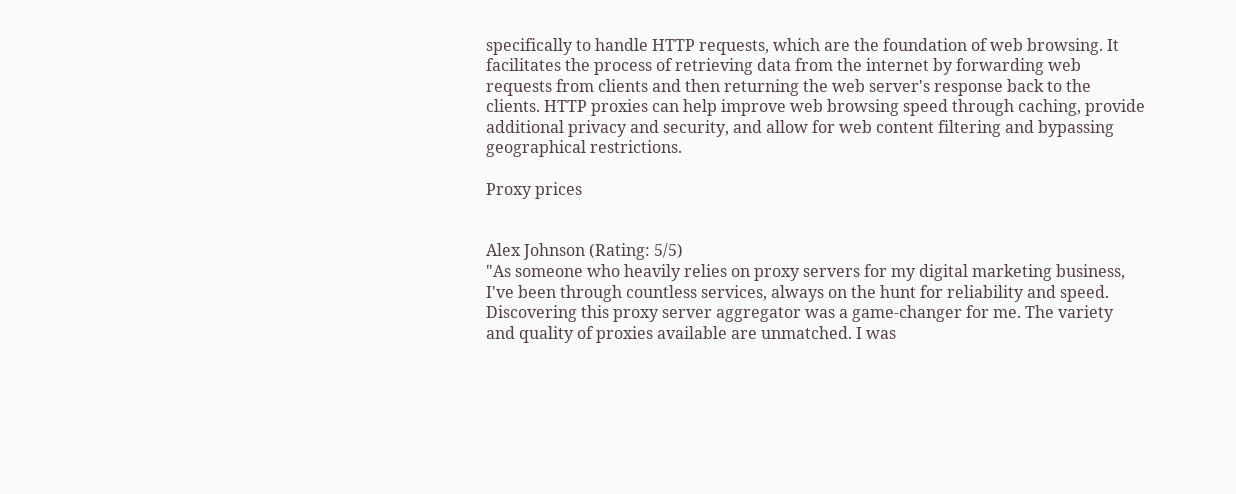specifically to handle HTTP requests, which are the foundation of web browsing. It facilitates the process of retrieving data from the internet by forwarding web requests from clients and then returning the web server's response back to the clients. HTTP proxies can help improve web browsing speed through caching, provide additional privacy and security, and allow for web content filtering and bypassing geographical restrictions.

Proxy prices


Alex Johnson (Rating: 5/5)
"As someone who heavily relies on proxy servers for my digital marketing business, I've been through countless services, always on the hunt for reliability and speed. Discovering this proxy server aggregator was a game-changer for me. The variety and quality of proxies available are unmatched. I was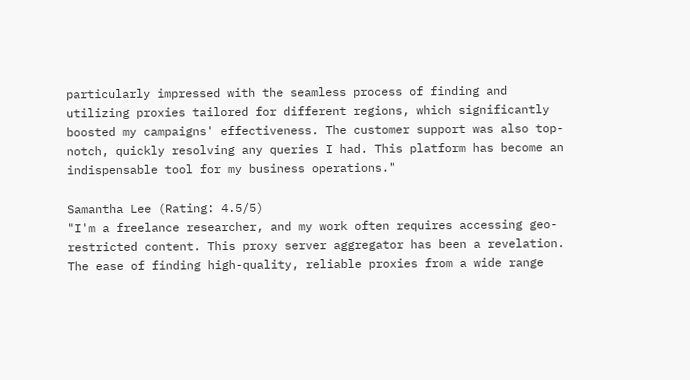particularly impressed with the seamless process of finding and utilizing proxies tailored for different regions, which significantly boosted my campaigns' effectiveness. The customer support was also top-notch, quickly resolving any queries I had. This platform has become an indispensable tool for my business operations."

Samantha Lee (Rating: 4.5/5)
"I'm a freelance researcher, and my work often requires accessing geo-restricted content. This proxy server aggregator has been a revelation. The ease of finding high-quality, reliable proxies from a wide range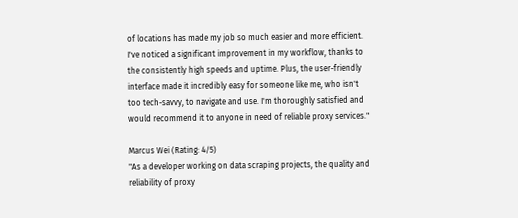of locations has made my job so much easier and more efficient. I've noticed a significant improvement in my workflow, thanks to the consistently high speeds and uptime. Plus, the user-friendly interface made it incredibly easy for someone like me, who isn't too tech-savvy, to navigate and use. I'm thoroughly satisfied and would recommend it to anyone in need of reliable proxy services."

Marcus Wei (Rating: 4/5)
"As a developer working on data scraping projects, the quality and reliability of proxy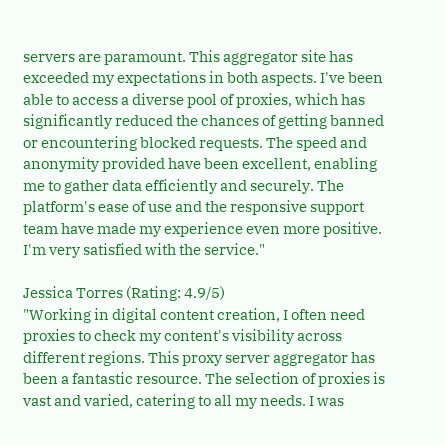servers are paramount. This aggregator site has exceeded my expectations in both aspects. I've been able to access a diverse pool of proxies, which has significantly reduced the chances of getting banned or encountering blocked requests. The speed and anonymity provided have been excellent, enabling me to gather data efficiently and securely. The platform's ease of use and the responsive support team have made my experience even more positive. I'm very satisfied with the service."

Jessica Torres (Rating: 4.9/5)
"Working in digital content creation, I often need proxies to check my content's visibility across different regions. This proxy server aggregator has been a fantastic resource. The selection of proxies is vast and varied, catering to all my needs. I was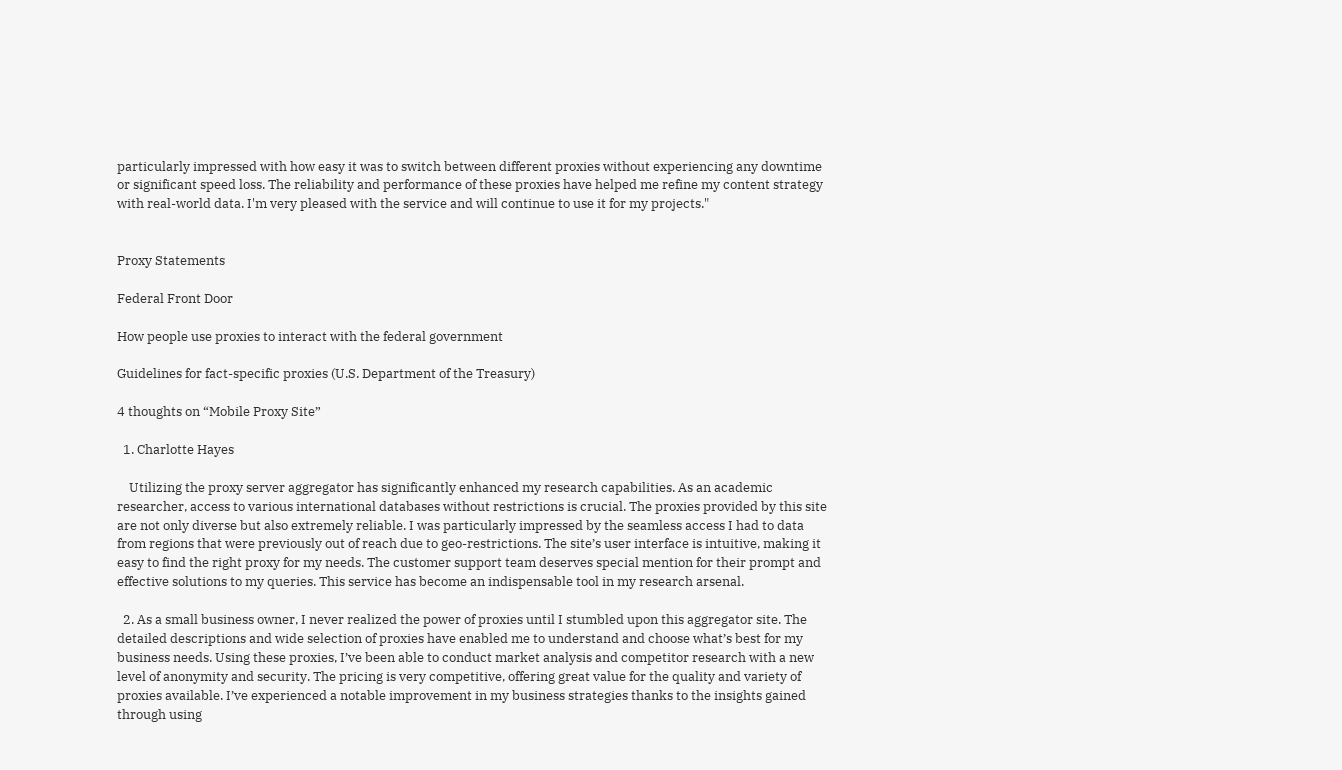particularly impressed with how easy it was to switch between different proxies without experiencing any downtime or significant speed loss. The reliability and performance of these proxies have helped me refine my content strategy with real-world data. I'm very pleased with the service and will continue to use it for my projects."


Proxy Statements

Federal Front Door

How people use proxies to interact with the federal government

Guidelines for fact-specific proxies (U.S. Department of the Treasury)

4 thoughts on “Mobile Proxy Site”

  1. Charlotte Hayes

    Utilizing the proxy server aggregator has significantly enhanced my research capabilities. As an academic researcher, access to various international databases without restrictions is crucial. The proxies provided by this site are not only diverse but also extremely reliable. I was particularly impressed by the seamless access I had to data from regions that were previously out of reach due to geo-restrictions. The site’s user interface is intuitive, making it easy to find the right proxy for my needs. The customer support team deserves special mention for their prompt and effective solutions to my queries. This service has become an indispensable tool in my research arsenal.

  2. As a small business owner, I never realized the power of proxies until I stumbled upon this aggregator site. The detailed descriptions and wide selection of proxies have enabled me to understand and choose what’s best for my business needs. Using these proxies, I’ve been able to conduct market analysis and competitor research with a new level of anonymity and security. The pricing is very competitive, offering great value for the quality and variety of proxies available. I’ve experienced a notable improvement in my business strategies thanks to the insights gained through using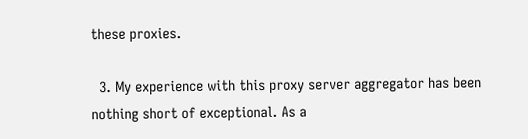these proxies.

  3. My experience with this proxy server aggregator has been nothing short of exceptional. As a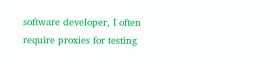software developer, I often require proxies for testing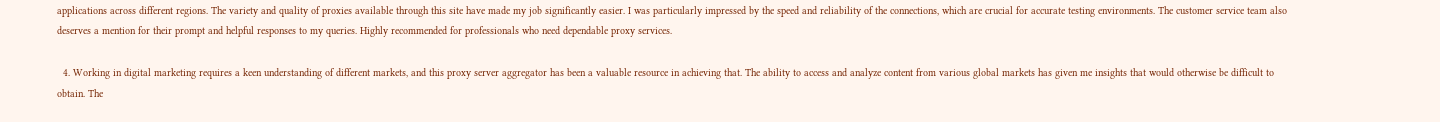applications across different regions. The variety and quality of proxies available through this site have made my job significantly easier. I was particularly impressed by the speed and reliability of the connections, which are crucial for accurate testing environments. The customer service team also deserves a mention for their prompt and helpful responses to my queries. Highly recommended for professionals who need dependable proxy services.

  4. Working in digital marketing requires a keen understanding of different markets, and this proxy server aggregator has been a valuable resource in achieving that. The ability to access and analyze content from various global markets has given me insights that would otherwise be difficult to obtain. The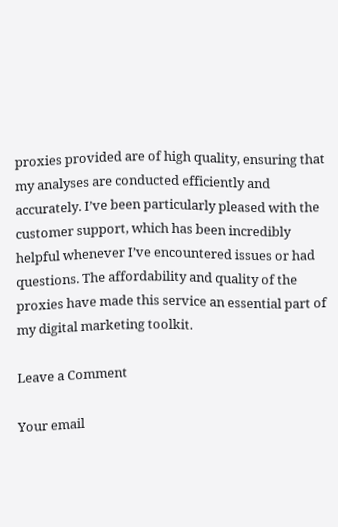proxies provided are of high quality, ensuring that my analyses are conducted efficiently and accurately. I’ve been particularly pleased with the customer support, which has been incredibly helpful whenever I’ve encountered issues or had questions. The affordability and quality of the proxies have made this service an essential part of my digital marketing toolkit.

Leave a Comment

Your email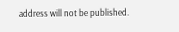address will not be published.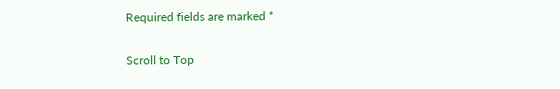Required fields are marked *

Scroll to Top